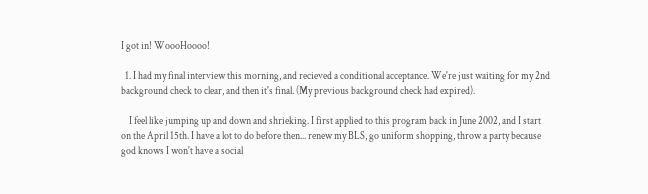I got in! WoooHoooo!

  1. I had my final interview this morning, and recieved a conditional acceptance. We're just waiting for my 2nd background check to clear, and then it's final. (My previous background check had expired).

    I feel like jumping up and down and shrieking. I first applied to this program back in June 2002, and I start on the April 15th. I have a lot to do before then... renew my BLS, go uniform shopping, throw a party because god knows I won't have a social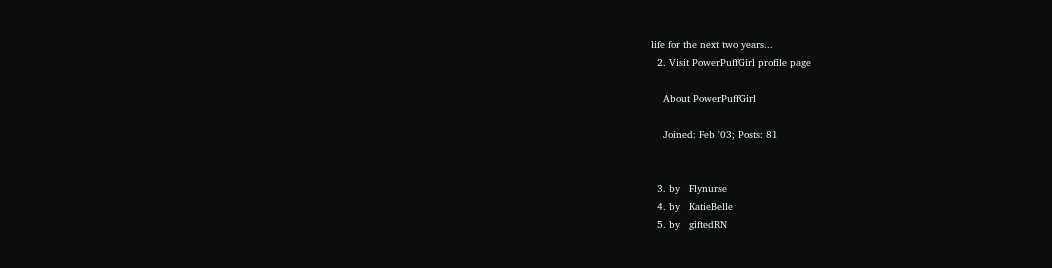life for the next two years...
  2. Visit PowerPuffGirl profile page

    About PowerPuffGirl

    Joined: Feb '03; Posts: 81


  3. by   Flynurse
  4. by   KatieBelle
  5. by   giftedRN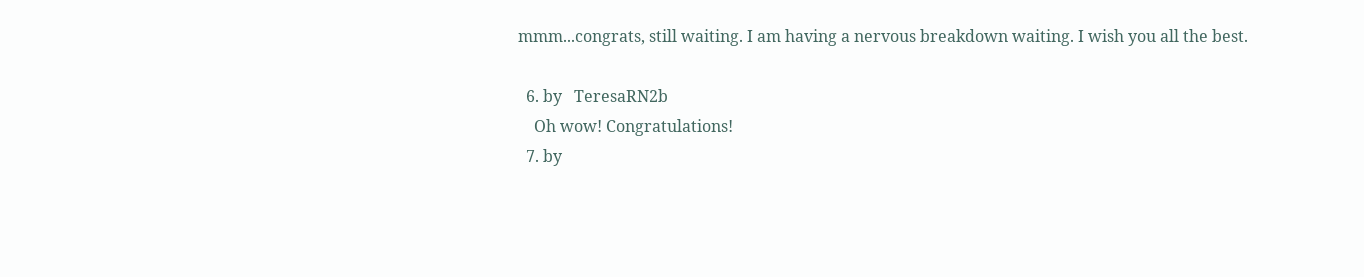mmm...congrats, still waiting. I am having a nervous breakdown waiting. I wish you all the best.

  6. by   TeresaRN2b
    Oh wow! Congratulations!
  7. by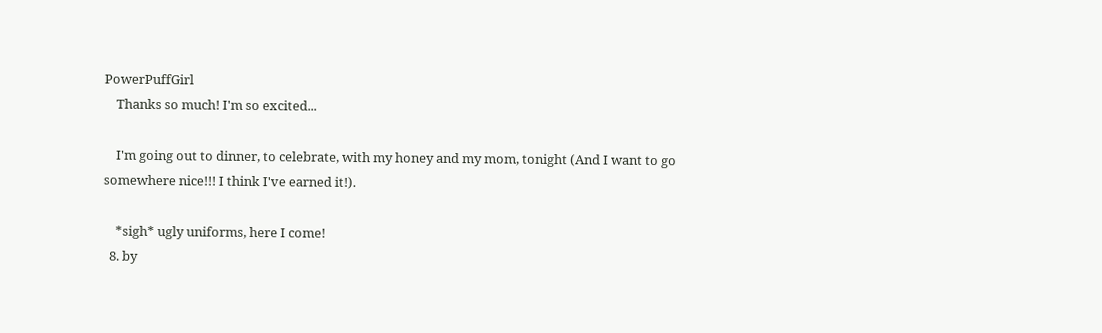PowerPuffGirl
    Thanks so much! I'm so excited...

    I'm going out to dinner, to celebrate, with my honey and my mom, tonight (And I want to go somewhere nice!!! I think I've earned it!).

    *sigh* ugly uniforms, here I come!
  8. by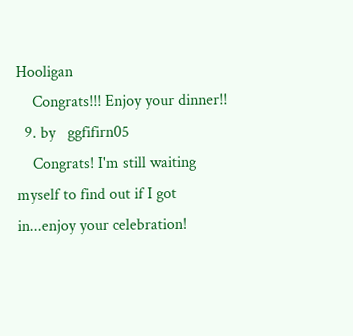Hooligan
    Congrats!!! Enjoy your dinner!!
  9. by   ggfifirn05
    Congrats! I'm still waiting myself to find out if I got in...enjoy your celebration!